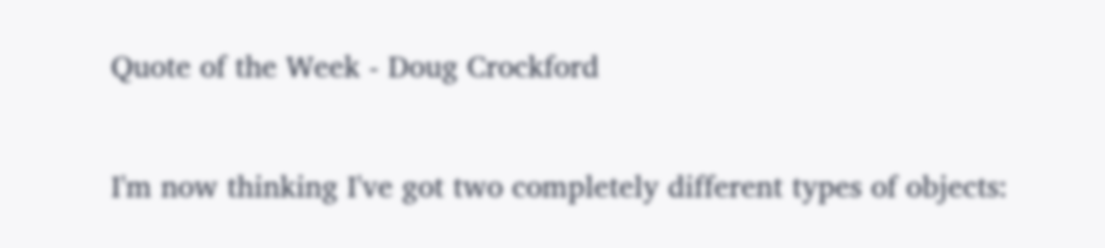Quote of the Week - Doug Crockford

I'm now thinking I've got two completely different types of objects: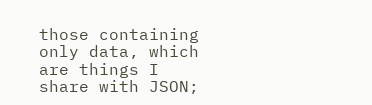those containing only data, which are things I share with JSON;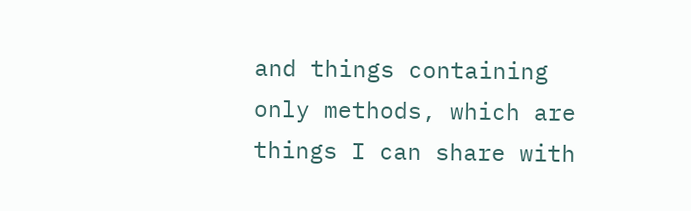and things containing only methods, which are things I can share with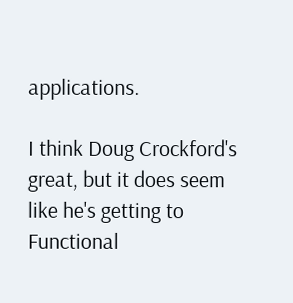applications.

I think Doug Crockford's great, but it does seem like he's getting to Functional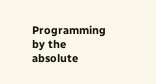Programming by the absolute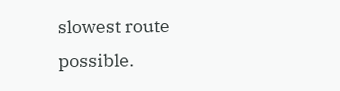slowest route possible.